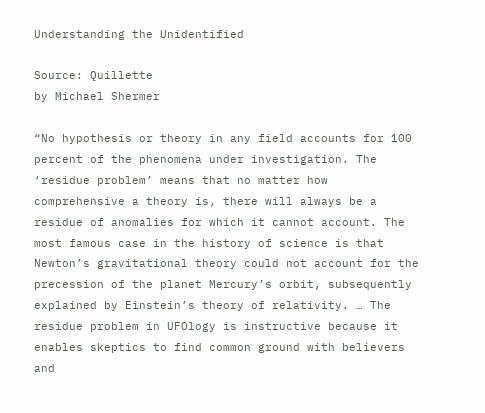Understanding the Unidentified

Source: Quillette
by Michael Shermer

“No hypothesis or theory in any field accounts for 100 percent of the phenomena under investigation. The ‘residue problem’ means that no matter how comprehensive a theory is, there will always be a residue of anomalies for which it cannot account. The most famous case in the history of science is that Newton’s gravitational theory could not account for the precession of the planet Mercury’s orbit, subsequently explained by Einstein’s theory of relativity. … The residue problem in UFOlogy is instructive because it enables skeptics to find common ground with believers and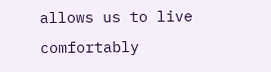allows us to live comfortably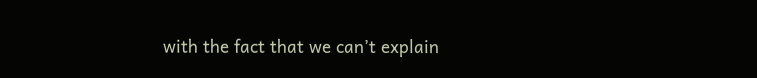with the fact that we can’t explain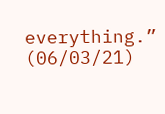everything.” (06/03/21)